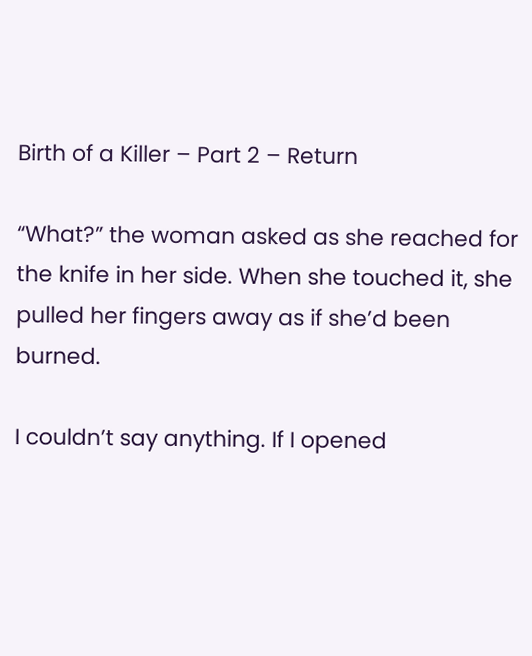Birth of a Killer – Part 2 – Return

“What?” the woman asked as she reached for the knife in her side. When she touched it, she pulled her fingers away as if she’d been burned.

I couldn’t say anything. If I opened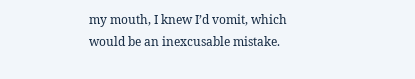my mouth, I knew I’d vomit, which would be an inexcusable mistake.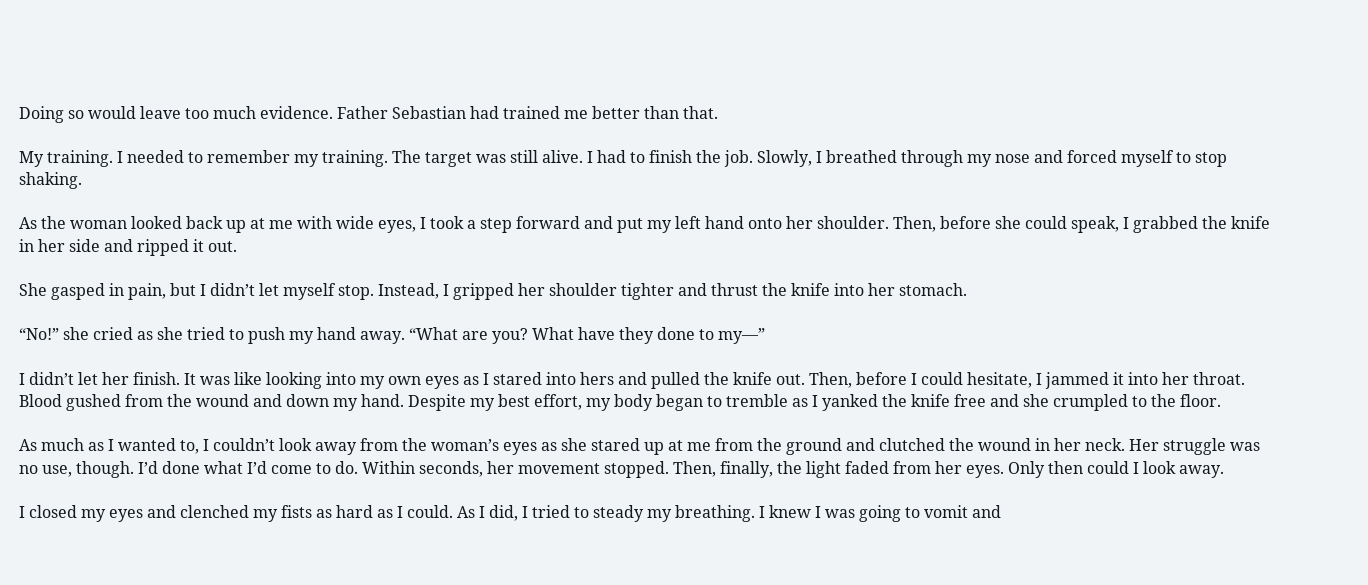Doing so would leave too much evidence. Father Sebastian had trained me better than that.

My training. I needed to remember my training. The target was still alive. I had to finish the job. Slowly, I breathed through my nose and forced myself to stop shaking.

As the woman looked back up at me with wide eyes, I took a step forward and put my left hand onto her shoulder. Then, before she could speak, I grabbed the knife in her side and ripped it out.

She gasped in pain, but I didn’t let myself stop. Instead, I gripped her shoulder tighter and thrust the knife into her stomach.

“No!” she cried as she tried to push my hand away. “What are you? What have they done to my—”

I didn’t let her finish. It was like looking into my own eyes as I stared into hers and pulled the knife out. Then, before I could hesitate, I jammed it into her throat. Blood gushed from the wound and down my hand. Despite my best effort, my body began to tremble as I yanked the knife free and she crumpled to the floor.

As much as I wanted to, I couldn’t look away from the woman’s eyes as she stared up at me from the ground and clutched the wound in her neck. Her struggle was no use, though. I’d done what I’d come to do. Within seconds, her movement stopped. Then, finally, the light faded from her eyes. Only then could I look away.

I closed my eyes and clenched my fists as hard as I could. As I did, I tried to steady my breathing. I knew I was going to vomit and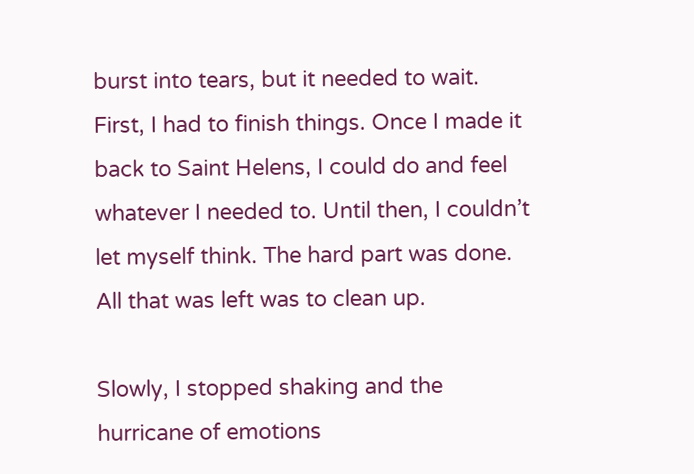burst into tears, but it needed to wait. First, I had to finish things. Once I made it back to Saint Helens, I could do and feel whatever I needed to. Until then, I couldn’t let myself think. The hard part was done. All that was left was to clean up.

Slowly, I stopped shaking and the hurricane of emotions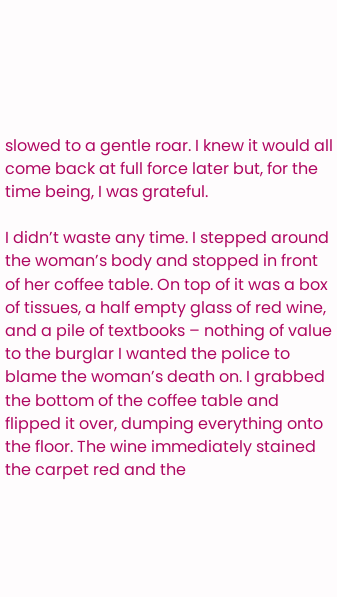slowed to a gentle roar. I knew it would all come back at full force later but, for the time being, I was grateful.

I didn’t waste any time. I stepped around the woman’s body and stopped in front of her coffee table. On top of it was a box of tissues, a half empty glass of red wine, and a pile of textbooks – nothing of value to the burglar I wanted the police to blame the woman’s death on. I grabbed the bottom of the coffee table and flipped it over, dumping everything onto the floor. The wine immediately stained the carpet red and the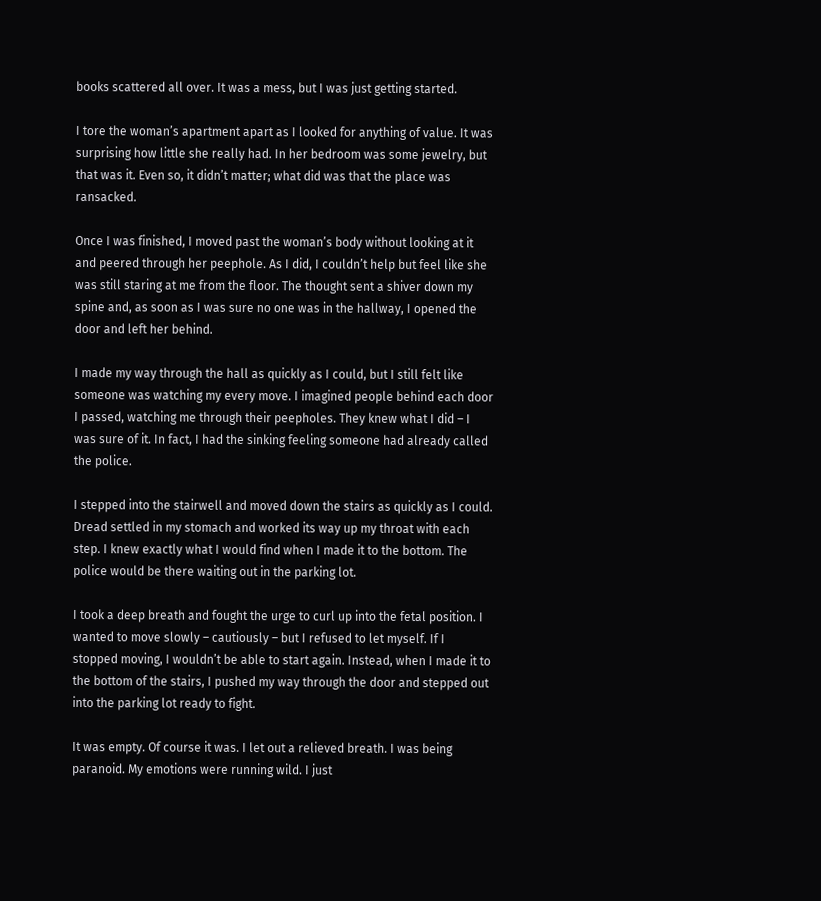books scattered all over. It was a mess, but I was just getting started.

I tore the woman’s apartment apart as I looked for anything of value. It was surprising how little she really had. In her bedroom was some jewelry, but that was it. Even so, it didn’t matter; what did was that the place was ransacked.

Once I was finished, I moved past the woman’s body without looking at it and peered through her peephole. As I did, I couldn’t help but feel like she was still staring at me from the floor. The thought sent a shiver down my spine and, as soon as I was sure no one was in the hallway, I opened the door and left her behind.

I made my way through the hall as quickly as I could, but I still felt like someone was watching my every move. I imagined people behind each door I passed, watching me through their peepholes. They knew what I did – I was sure of it. In fact, I had the sinking feeling someone had already called the police.

I stepped into the stairwell and moved down the stairs as quickly as I could. Dread settled in my stomach and worked its way up my throat with each step. I knew exactly what I would find when I made it to the bottom. The police would be there waiting out in the parking lot.

I took a deep breath and fought the urge to curl up into the fetal position. I wanted to move slowly – cautiously – but I refused to let myself. If I stopped moving, I wouldn’t be able to start again. Instead, when I made it to the bottom of the stairs, I pushed my way through the door and stepped out into the parking lot ready to fight.

It was empty. Of course it was. I let out a relieved breath. I was being paranoid. My emotions were running wild. I just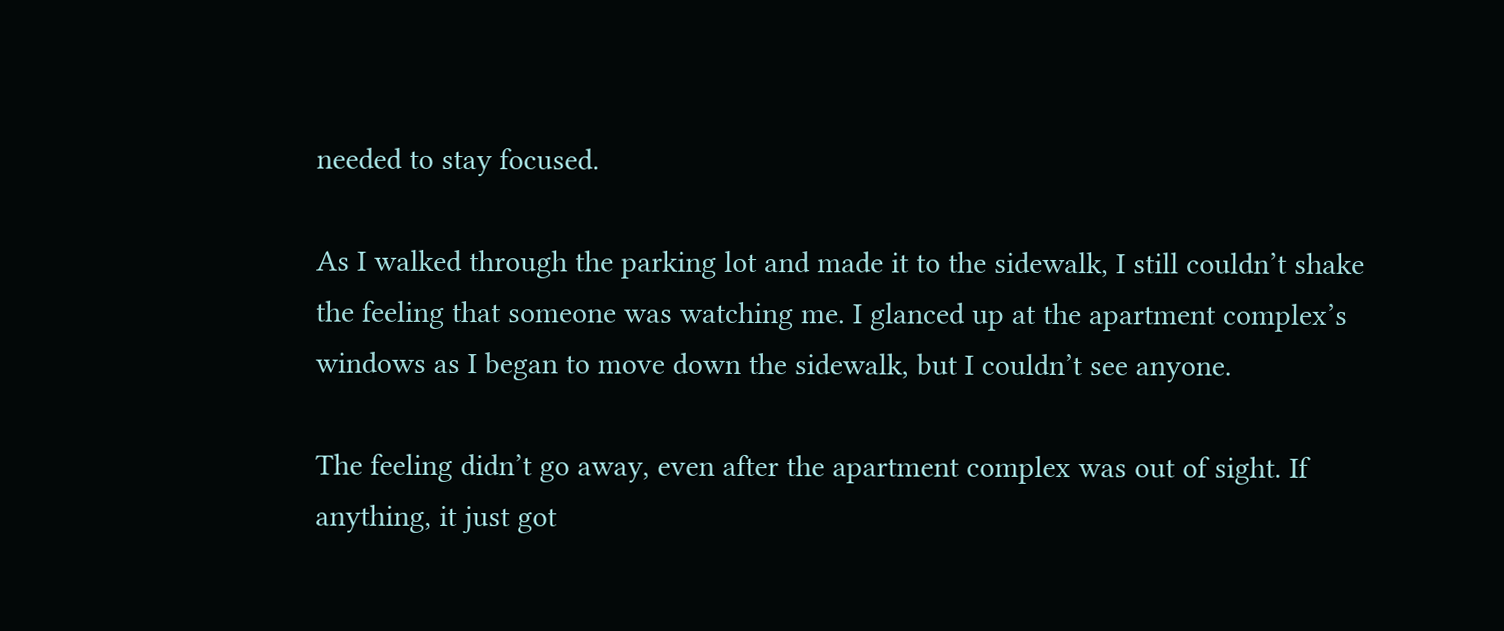needed to stay focused.

As I walked through the parking lot and made it to the sidewalk, I still couldn’t shake the feeling that someone was watching me. I glanced up at the apartment complex’s windows as I began to move down the sidewalk, but I couldn’t see anyone.

The feeling didn’t go away, even after the apartment complex was out of sight. If anything, it just got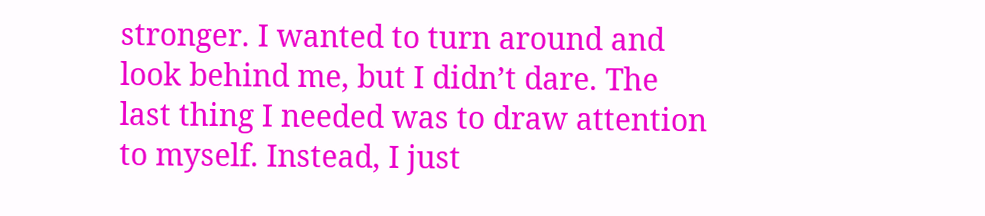stronger. I wanted to turn around and look behind me, but I didn’t dare. The last thing I needed was to draw attention to myself. Instead, I just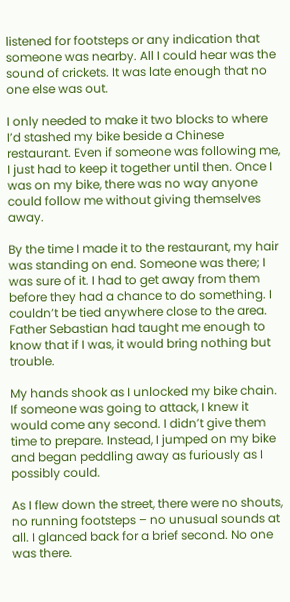listened for footsteps or any indication that someone was nearby. All I could hear was the sound of crickets. It was late enough that no one else was out.

I only needed to make it two blocks to where I’d stashed my bike beside a Chinese restaurant. Even if someone was following me, I just had to keep it together until then. Once I was on my bike, there was no way anyone could follow me without giving themselves away.

By the time I made it to the restaurant, my hair was standing on end. Someone was there; I was sure of it. I had to get away from them before they had a chance to do something. I couldn’t be tied anywhere close to the area. Father Sebastian had taught me enough to know that if I was, it would bring nothing but trouble.

My hands shook as I unlocked my bike chain. If someone was going to attack, I knew it would come any second. I didn’t give them time to prepare. Instead, I jumped on my bike and began peddling away as furiously as I possibly could.

As I flew down the street, there were no shouts, no running footsteps – no unusual sounds at all. I glanced back for a brief second. No one was there.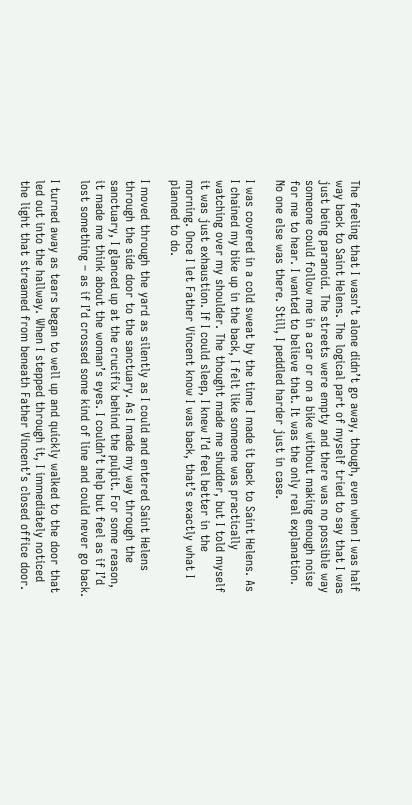The feeling that I wasn’t alone didn’t go away, though, even when I was half way back to Saint Helens. The logical part of myself tried to say that I was just being paranoid. The streets were empty and there was no possible way someone could follow me in a car or on a bike without making enough noise for me to hear. I wanted to believe that. It was the only real explanation. No one else was there. Still, I peddled harder just in case.

I was covered in a cold sweat by the time I made it back to Saint Helens. As I chained my bike up in the back, I felt like someone was practically watching over my shoulder. The thought made me shudder, but I told myself it was just exhaustion. If I could sleep, I knew I’d feel better in the morning. Once I let Father Vincent know I was back, that’s exactly what I planned to do.

I moved through the yard as silently as I could and entered Saint Helens through the side door to the sanctuary. As I made my way through the sanctuary, I glanced up at the crucifix behind the pulpit. For some reason, it made me think about the woman’s eyes. I couldn’t help but feel as if I’d lost something – as if I’d crossed some kind of line and could never go back.

I turned away as tears began to well up and quickly walked to the door that led out into the hallway. When I stepped through it, I immediately noticed the light that streamed from beneath Father Vincent’s closed office door.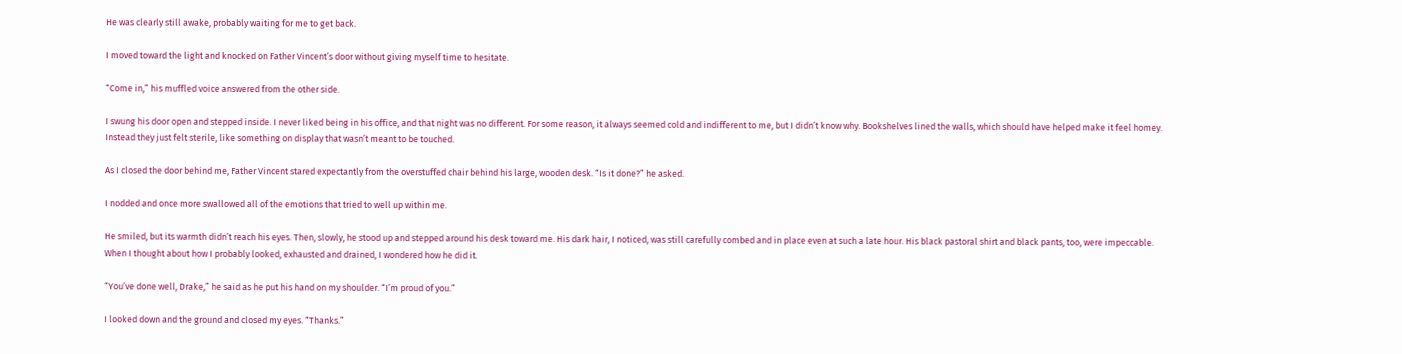He was clearly still awake, probably waiting for me to get back.

I moved toward the light and knocked on Father Vincent’s door without giving myself time to hesitate.

“Come in,” his muffled voice answered from the other side.

I swung his door open and stepped inside. I never liked being in his office, and that night was no different. For some reason, it always seemed cold and indifferent to me, but I didn’t know why. Bookshelves lined the walls, which should have helped make it feel homey. Instead they just felt sterile, like something on display that wasn’t meant to be touched.

As I closed the door behind me, Father Vincent stared expectantly from the overstuffed chair behind his large, wooden desk. “Is it done?” he asked.

I nodded and once more swallowed all of the emotions that tried to well up within me.

He smiled, but its warmth didn’t reach his eyes. Then, slowly, he stood up and stepped around his desk toward me. His dark hair, I noticed, was still carefully combed and in place even at such a late hour. His black pastoral shirt and black pants, too, were impeccable. When I thought about how I probably looked, exhausted and drained, I wondered how he did it.

“You’ve done well, Drake,” he said as he put his hand on my shoulder. “I’m proud of you.”

I looked down and the ground and closed my eyes. “Thanks.”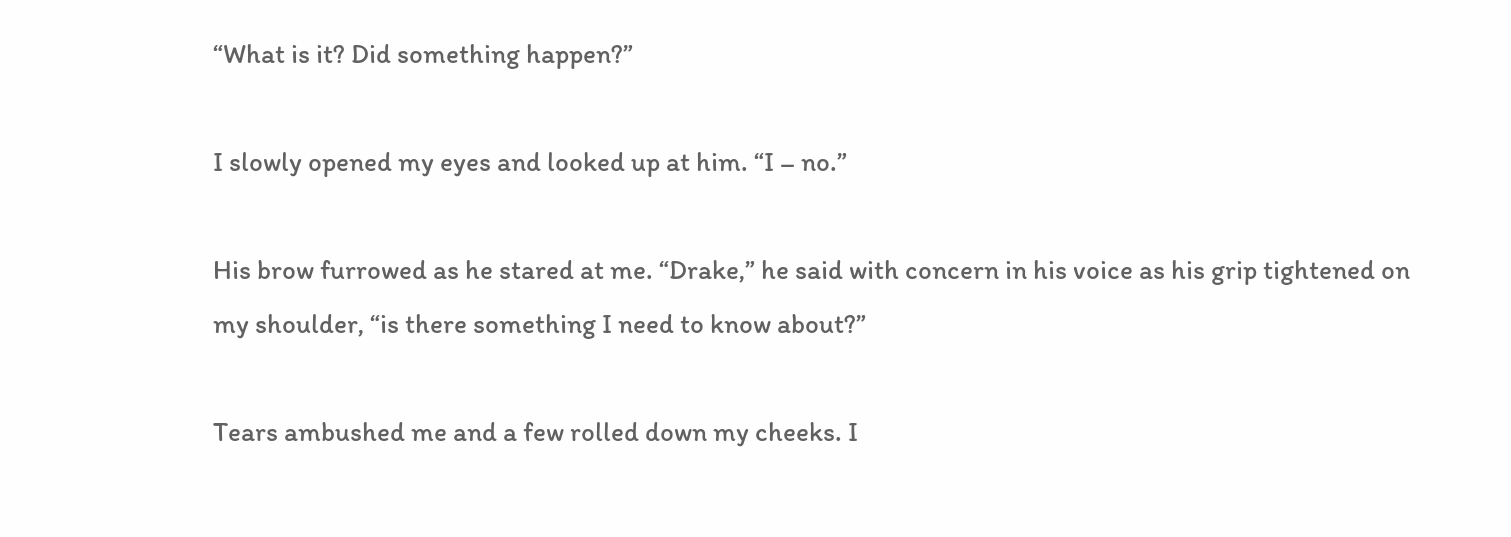“What is it? Did something happen?”

I slowly opened my eyes and looked up at him. “I – no.”

His brow furrowed as he stared at me. “Drake,” he said with concern in his voice as his grip tightened on my shoulder, “is there something I need to know about?”

Tears ambushed me and a few rolled down my cheeks. I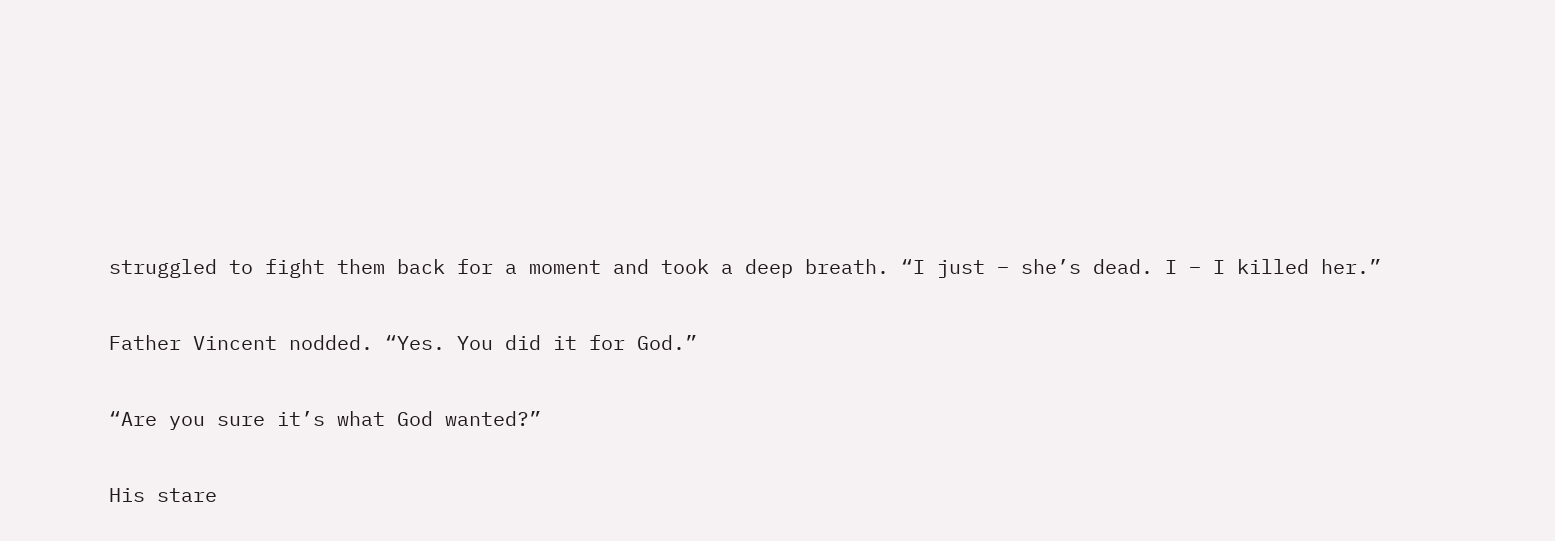struggled to fight them back for a moment and took a deep breath. “I just – she’s dead. I – I killed her.”

Father Vincent nodded. “Yes. You did it for God.”

“Are you sure it’s what God wanted?”

His stare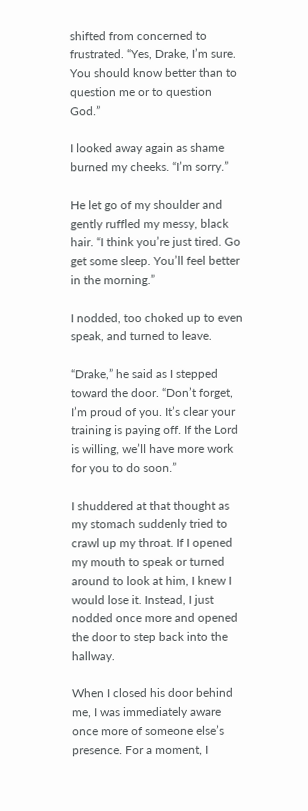shifted from concerned to frustrated. “Yes, Drake, I’m sure. You should know better than to question me or to question God.”

I looked away again as shame burned my cheeks. “I’m sorry.”

He let go of my shoulder and gently ruffled my messy, black hair. “I think you’re just tired. Go get some sleep. You’ll feel better in the morning.”

I nodded, too choked up to even speak, and turned to leave.

“Drake,” he said as I stepped toward the door. “Don’t forget, I’m proud of you. It’s clear your training is paying off. If the Lord is willing, we’ll have more work for you to do soon.”

I shuddered at that thought as my stomach suddenly tried to crawl up my throat. If I opened my mouth to speak or turned around to look at him, I knew I would lose it. Instead, I just nodded once more and opened the door to step back into the hallway.

When I closed his door behind me, I was immediately aware once more of someone else’s presence. For a moment, I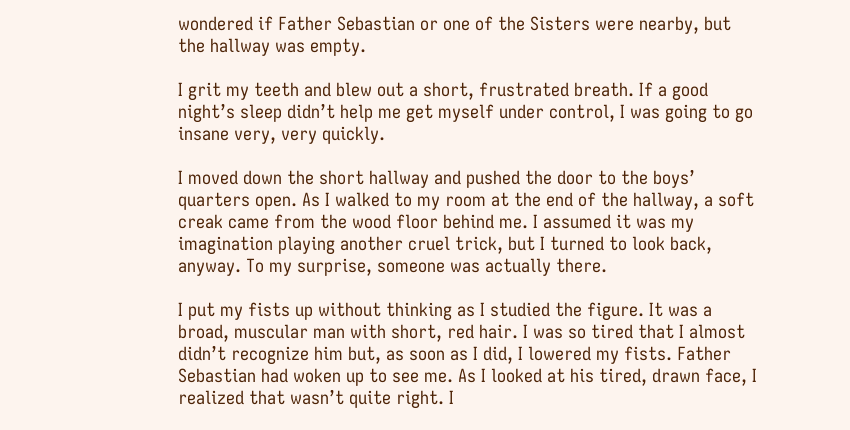wondered if Father Sebastian or one of the Sisters were nearby, but the hallway was empty.

I grit my teeth and blew out a short, frustrated breath. If a good night’s sleep didn’t help me get myself under control, I was going to go insane very, very quickly.

I moved down the short hallway and pushed the door to the boys’ quarters open. As I walked to my room at the end of the hallway, a soft creak came from the wood floor behind me. I assumed it was my imagination playing another cruel trick, but I turned to look back, anyway. To my surprise, someone was actually there.

I put my fists up without thinking as I studied the figure. It was a broad, muscular man with short, red hair. I was so tired that I almost didn’t recognize him but, as soon as I did, I lowered my fists. Father Sebastian had woken up to see me. As I looked at his tired, drawn face, I realized that wasn’t quite right. I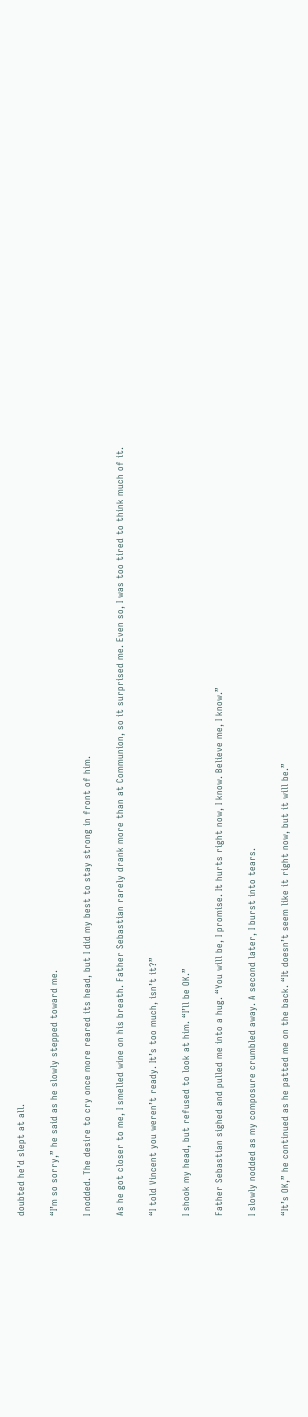doubted he’d slept at all.

“I’m so sorry,” he said as he slowly stepped toward me.

I nodded. The desire to cry once more reared its head, but I did my best to stay strong in front of him.

As he got closer to me, I smelled wine on his breath. Father Sebastian rarely drank more than at Communion, so it surprised me. Even so, I was too tired to think much of it.

“I told Vincent you weren’t ready. It’s too much, isn’t it?”

I shook my head, but refused to look at him. “I’ll be OK.”

Father Sebastian sighed and pulled me into a hug. “You will be, I promise. It hurts right now, I know. Believe me, I know.”

I slowly nodded as my composure crumbled away. A second later, I burst into tears.

“It’s OK,” he continued as he patted me on the back. “It doesn’t seem like it right now, but it will be.”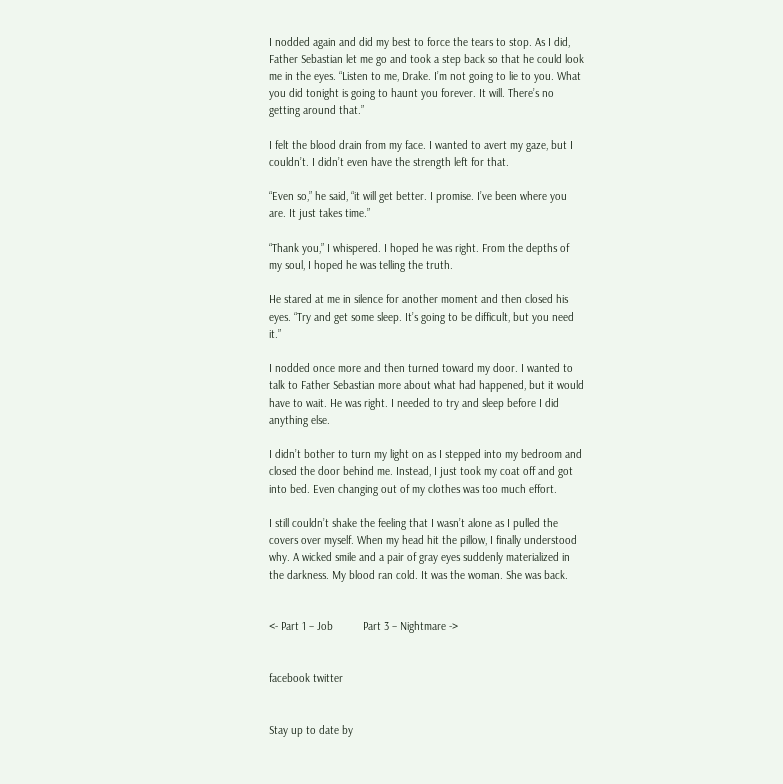I nodded again and did my best to force the tears to stop. As I did, Father Sebastian let me go and took a step back so that he could look me in the eyes. “Listen to me, Drake. I’m not going to lie to you. What you did tonight is going to haunt you forever. It will. There’s no getting around that.”

I felt the blood drain from my face. I wanted to avert my gaze, but I couldn’t. I didn’t even have the strength left for that.

“Even so,” he said, “it will get better. I promise. I’ve been where you are. It just takes time.”

“Thank you,” I whispered. I hoped he was right. From the depths of my soul, I hoped he was telling the truth.

He stared at me in silence for another moment and then closed his eyes. “Try and get some sleep. It’s going to be difficult, but you need it.”

I nodded once more and then turned toward my door. I wanted to talk to Father Sebastian more about what had happened, but it would have to wait. He was right. I needed to try and sleep before I did anything else.

I didn’t bother to turn my light on as I stepped into my bedroom and closed the door behind me. Instead, I just took my coat off and got into bed. Even changing out of my clothes was too much effort.

I still couldn’t shake the feeling that I wasn’t alone as I pulled the covers over myself. When my head hit the pillow, I finally understood why. A wicked smile and a pair of gray eyes suddenly materialized in the darkness. My blood ran cold. It was the woman. She was back.


<- Part 1 – Job          Part 3 – Nightmare ->


facebook twitter


Stay up to date by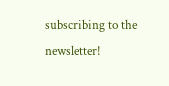subscribing to the newsletter!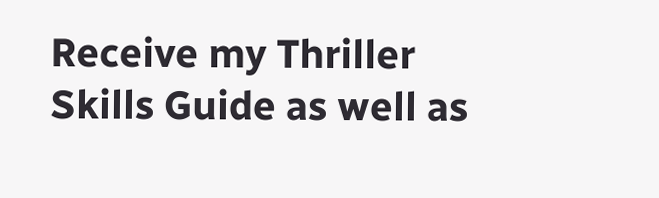Receive my Thriller Skills Guide as well as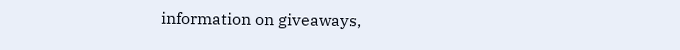information on giveaways,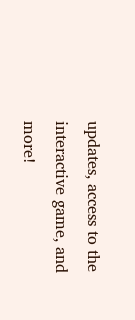updates, access to the interactive game, and more!